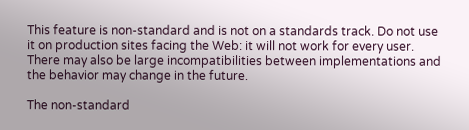This feature is non-standard and is not on a standards track. Do not use it on production sites facing the Web: it will not work for every user. There may also be large incompatibilities between implementations and the behavior may change in the future.

The non-standard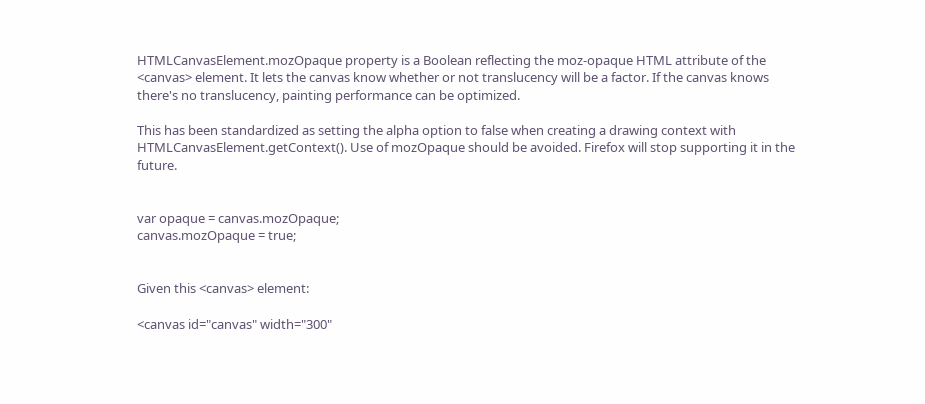HTMLCanvasElement.mozOpaque property is a Boolean reflecting the moz-opaque HTML attribute of the <canvas> element. It lets the canvas know whether or not translucency will be a factor. If the canvas knows there's no translucency, painting performance can be optimized.

This has been standardized as setting the alpha option to false when creating a drawing context with HTMLCanvasElement.getContext(). Use of mozOpaque should be avoided. Firefox will stop supporting it in the future.


var opaque = canvas.mozOpaque;
canvas.mozOpaque = true;


Given this <canvas> element:

<canvas id="canvas" width="300"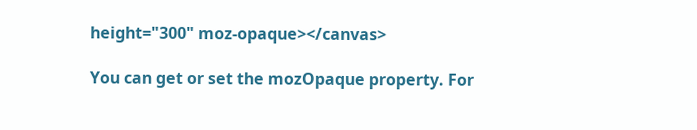height="300" moz-opaque></canvas>

You can get or set the mozOpaque property. For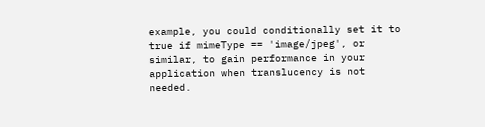example, you could conditionally set it to true if mimeType == 'image/jpeg', or similar, to gain performance in your application when translucency is not needed.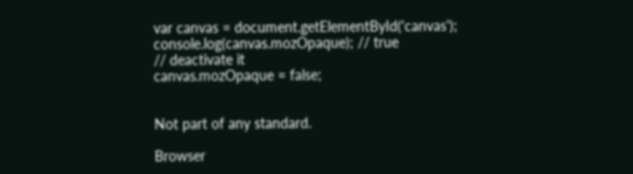var canvas = document.getElementById('canvas');
console.log(canvas.mozOpaque); // true
// deactivate it
canvas.mozOpaque = false;


Not part of any standard.

Browser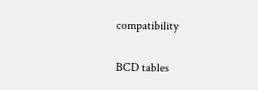compatibility

BCD tables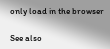only load in the browser

See also